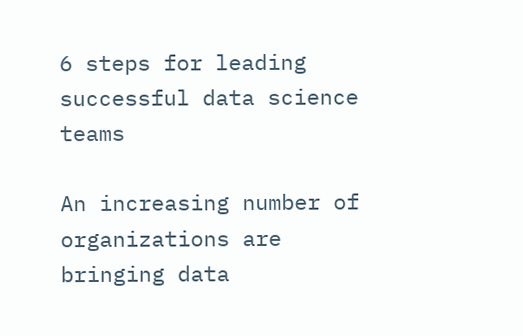6 steps for leading successful data science teams

An increasing number of organizations are bringing data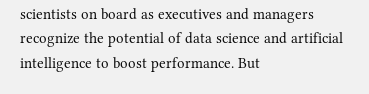scientists on board as executives and managers recognize the potential of data science and artificial intelligence to boost performance. But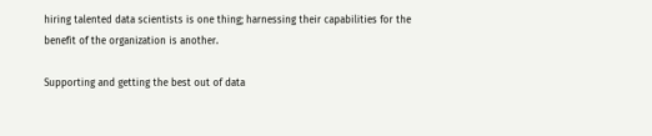hiring talented data scientists is one thing; harnessing their capabilities for the benefit of the organization is another.

Supporting and getting the best out of data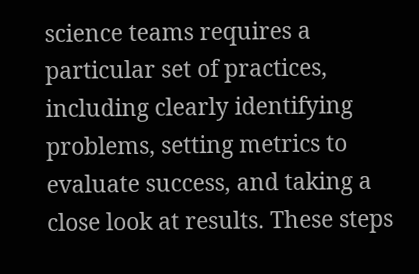science teams requires a particular set of practices, including clearly identifying problems, setting metrics to evaluate success, and taking a close look at results. These steps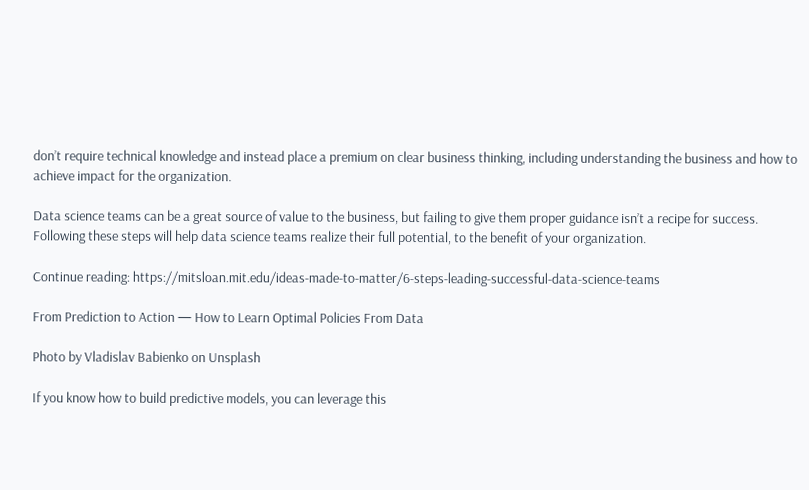don’t require technical knowledge and instead place a premium on clear business thinking, including understanding the business and how to achieve impact for the organization.

Data science teams can be a great source of value to the business, but failing to give them proper guidance isn’t a recipe for success. Following these steps will help data science teams realize their full potential, to the benefit of your organization.

Continue reading: https://mitsloan.mit.edu/ideas-made-to-matter/6-steps-leading-successful-data-science-teams

From Prediction to Action — How to Learn Optimal Policies From Data

Photo by Vladislav Babienko on Unsplash

If you know how to build predictive models, you can leverage this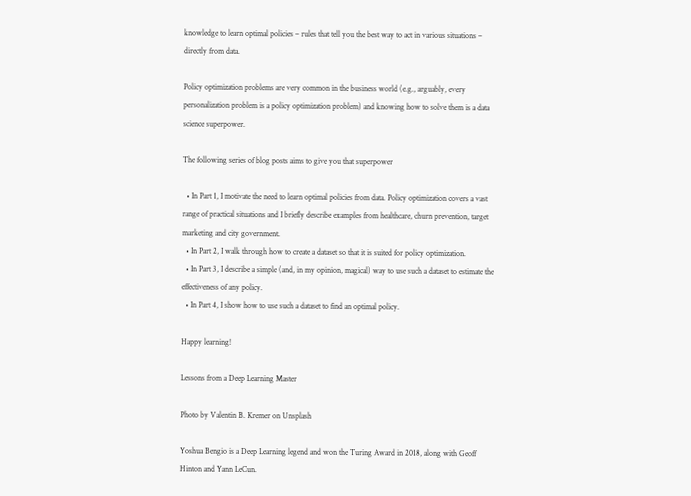knowledge to learn optimal policies – rules that tell you the best way to act in various situations – directly from data.

Policy optimization problems are very common in the business world (e.g., arguably, every personalization problem is a policy optimization problem) and knowing how to solve them is a data science superpower.

The following series of blog posts aims to give you that superpower

  • In Part 1, I motivate the need to learn optimal policies from data. Policy optimization covers a vast range of practical situations and I briefly describe examples from healthcare, churn prevention, target marketing and city government.
  • In Part 2, I walk through how to create a dataset so that it is suited for policy optimization.
  • In Part 3, I describe a simple (and, in my opinion, magical) way to use such a dataset to estimate the effectiveness of any policy.
  • In Part 4, I show how to use such a dataset to find an optimal policy.

Happy learning!

Lessons from a Deep Learning Master

Photo by Valentin B. Kremer on Unsplash

Yoshua Bengio is a Deep Learning legend and won the Turing Award in 2018, along with Geoff Hinton and Yann LeCun.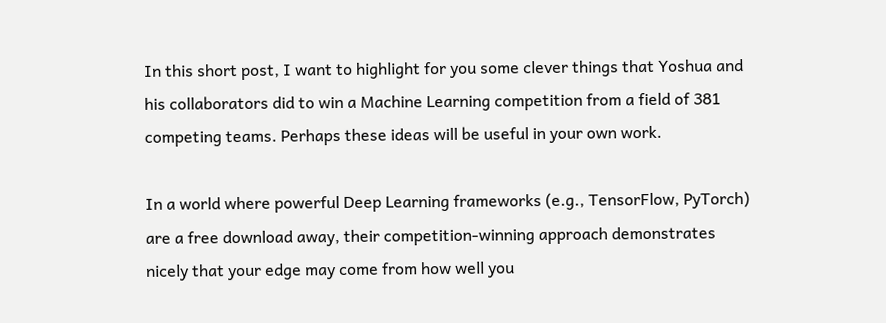In this short post, I want to highlight for you some clever things that Yoshua and his collaborators did to win a Machine Learning competition from a field of 381 competing teams. Perhaps these ideas will be useful in your own work.

In a world where powerful Deep Learning frameworks (e.g., TensorFlow, PyTorch) are a free download away, their competition-winning approach demonstrates nicely that your edge may come from how well you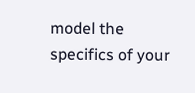model the specifics of your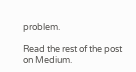problem.

Read the rest of the post on Medium.